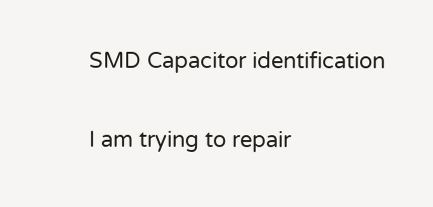SMD Capacitor identification

I am trying to repair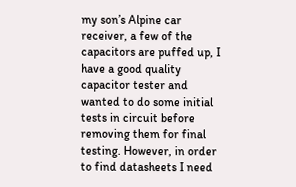my son’s Alpine car receiver, a few of the capacitors are puffed up, I have a good quality capacitor tester and wanted to do some initial tests in circuit before removing them for final testing. However, in order to find datasheets I need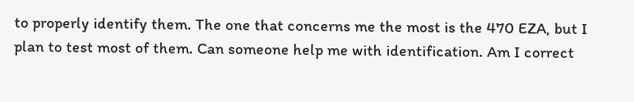to properly identify them. The one that concerns me the most is the 470 EZA, but I plan to test most of them. Can someone help me with identification. Am I correct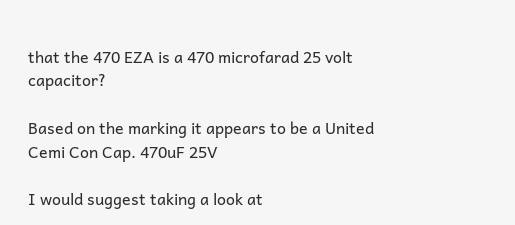that the 470 EZA is a 470 microfarad 25 volt capacitor?

Based on the marking it appears to be a United Cemi Con Cap. 470uF 25V

I would suggest taking a look at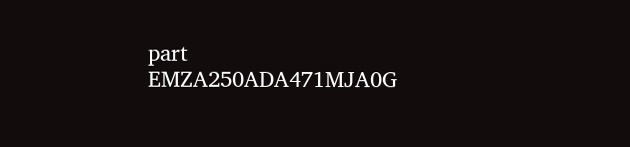part EMZA250ADA471MJA0G